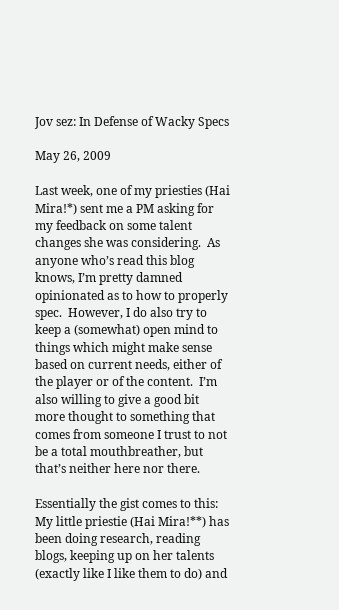Jov sez: In Defense of Wacky Specs

May 26, 2009

Last week, one of my priesties (Hai Mira!*) sent me a PM asking for my feedback on some talent changes she was considering.  As anyone who’s read this blog knows, I’m pretty damned opinionated as to how to properly spec.  However, I do also try to keep a (somewhat) open mind to things which might make sense based on current needs, either of the player or of the content.  I’m also willing to give a good bit more thought to something that comes from someone I trust to not be a total mouthbreather, but that’s neither here nor there.

Essentially the gist comes to this:  My little priestie (Hai Mira!**) has been doing research, reading blogs, keeping up on her talents (exactly like I like them to do) and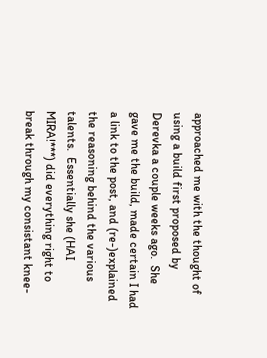approached me with the thought of using a build first proposed by Derevka a couple weeks ago.  She gave me the build, made certain I had a link to the post, and (re-)explained the reasoning behind the various talents.  Essentially she (HAI MIRA!***) did everything right to break through my consistant knee-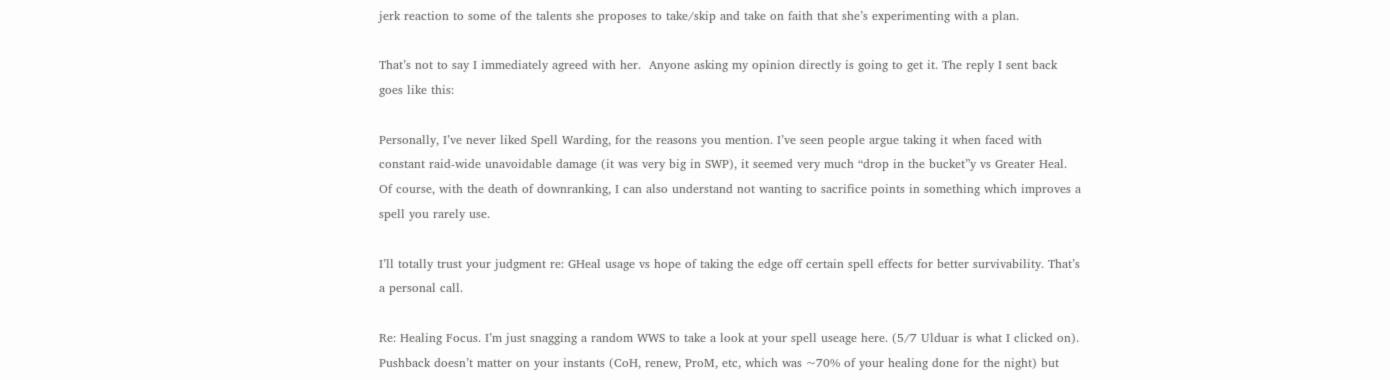jerk reaction to some of the talents she proposes to take/skip and take on faith that she’s experimenting with a plan.

That’s not to say I immediately agreed with her.  Anyone asking my opinion directly is going to get it. The reply I sent back goes like this:

Personally, I’ve never liked Spell Warding, for the reasons you mention. I’ve seen people argue taking it when faced with constant raid-wide unavoidable damage (it was very big in SWP), it seemed very much “drop in the bucket”y vs Greater Heal. Of course, with the death of downranking, I can also understand not wanting to sacrifice points in something which improves a spell you rarely use.

I’ll totally trust your judgment re: GHeal usage vs hope of taking the edge off certain spell effects for better survivability. That’s a personal call.

Re: Healing Focus. I’m just snagging a random WWS to take a look at your spell useage here. (5/7 Ulduar is what I clicked on). Pushback doesn’t matter on your instants (CoH, renew, ProM, etc, which was ~70% of your healing done for the night) but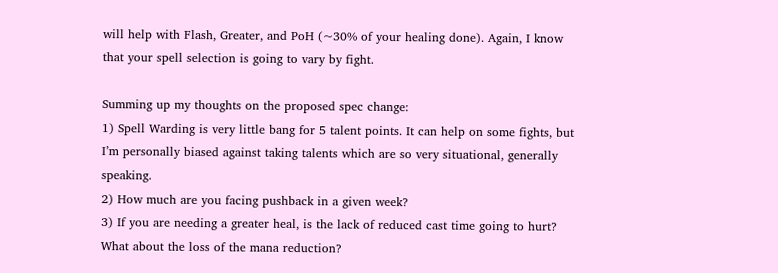will help with Flash, Greater, and PoH (~30% of your healing done). Again, I know that your spell selection is going to vary by fight.

Summing up my thoughts on the proposed spec change:
1) Spell Warding is very little bang for 5 talent points. It can help on some fights, but I’m personally biased against taking talents which are so very situational, generally speaking.
2) How much are you facing pushback in a given week?
3) If you are needing a greater heal, is the lack of reduced cast time going to hurt? What about the loss of the mana reduction?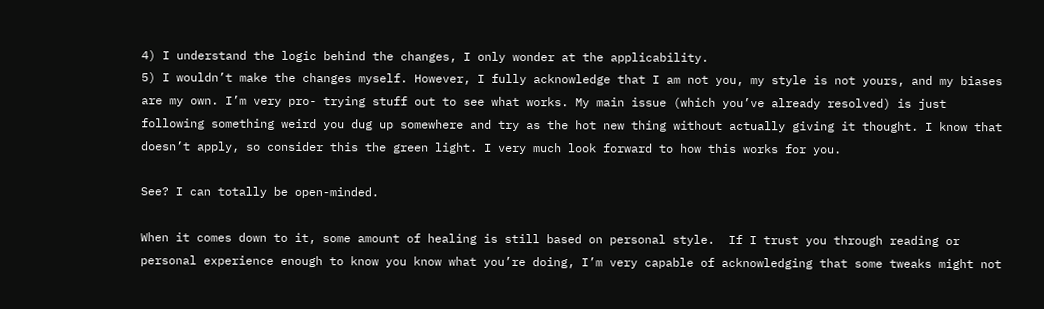4) I understand the logic behind the changes, I only wonder at the applicability.
5) I wouldn’t make the changes myself. However, I fully acknowledge that I am not you, my style is not yours, and my biases are my own. I’m very pro- trying stuff out to see what works. My main issue (which you’ve already resolved) is just following something weird you dug up somewhere and try as the hot new thing without actually giving it thought. I know that doesn’t apply, so consider this the green light. I very much look forward to how this works for you.

See? I can totally be open-minded.

When it comes down to it, some amount of healing is still based on personal style.  If I trust you through reading or personal experience enough to know you know what you’re doing, I’m very capable of acknowledging that some tweaks might not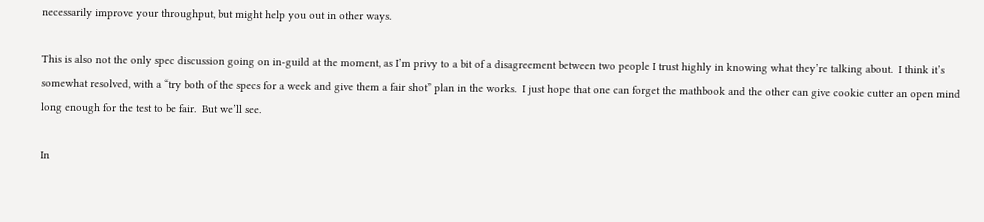necessarily improve your throughput, but might help you out in other ways.

This is also not the only spec discussion going on in-guild at the moment, as I’m privy to a bit of a disagreement between two people I trust highly in knowing what they’re talking about.  I think it’s somewhat resolved, with a “try both of the specs for a week and give them a fair shot” plan in the works.  I just hope that one can forget the mathbook and the other can give cookie cutter an open mind long enough for the test to be fair.  But we’ll see.

In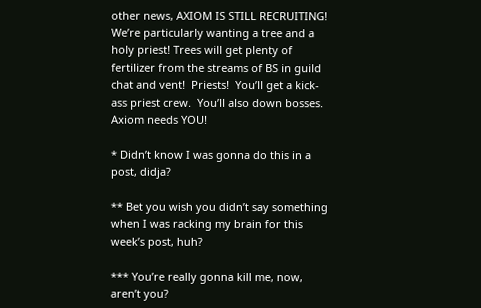other news, AXIOM IS STILL RECRUITING! We’re particularly wanting a tree and a holy priest! Trees will get plenty of fertilizer from the streams of BS in guild chat and vent!  Priests!  You’ll get a kick-ass priest crew.  You’ll also down bosses.  Axiom needs YOU!

* Didn’t know I was gonna do this in a post, didja?

** Bet you wish you didn’t say something when I was racking my brain for this week’s post, huh?

*** You’re really gonna kill me, now, aren’t you?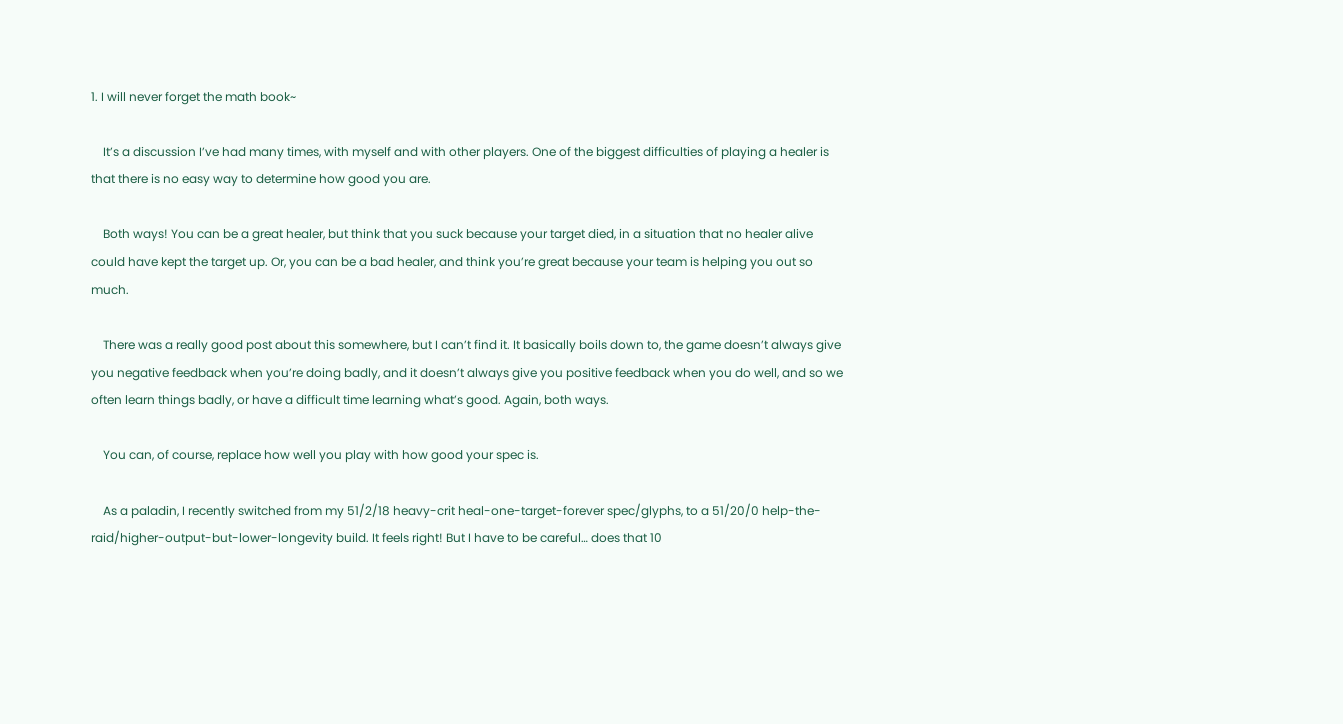1. I will never forget the math book~

    It’s a discussion I’ve had many times, with myself and with other players. One of the biggest difficulties of playing a healer is that there is no easy way to determine how good you are.

    Both ways! You can be a great healer, but think that you suck because your target died, in a situation that no healer alive could have kept the target up. Or, you can be a bad healer, and think you’re great because your team is helping you out so much.

    There was a really good post about this somewhere, but I can’t find it. It basically boils down to, the game doesn’t always give you negative feedback when you’re doing badly, and it doesn’t always give you positive feedback when you do well, and so we often learn things badly, or have a difficult time learning what’s good. Again, both ways.

    You can, of course, replace how well you play with how good your spec is.

    As a paladin, I recently switched from my 51/2/18 heavy-crit heal-one-target-forever spec/glyphs, to a 51/20/0 help-the-raid/higher-output-but-lower-longevity build. It feels right! But I have to be careful… does that 10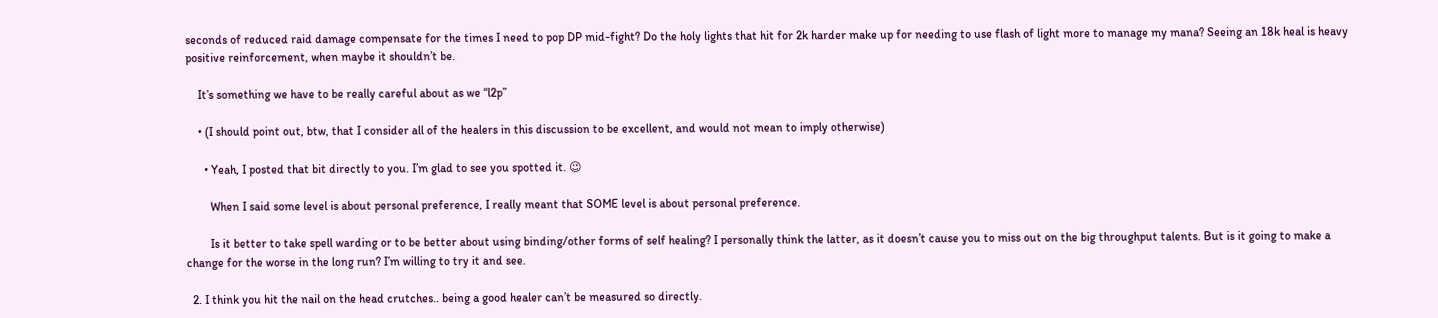seconds of reduced raid damage compensate for the times I need to pop DP mid-fight? Do the holy lights that hit for 2k harder make up for needing to use flash of light more to manage my mana? Seeing an 18k heal is heavy positive reinforcement, when maybe it shouldn’t be.

    It’s something we have to be really careful about as we “l2p”

    • (I should point out, btw, that I consider all of the healers in this discussion to be excellent, and would not mean to imply otherwise)

      • Yeah, I posted that bit directly to you. I’m glad to see you spotted it. 😉

        When I said some level is about personal preference, I really meant that SOME level is about personal preference.

        Is it better to take spell warding or to be better about using binding/other forms of self healing? I personally think the latter, as it doesn’t cause you to miss out on the big throughput talents. But is it going to make a change for the worse in the long run? I’m willing to try it and see.

  2. I think you hit the nail on the head crutches.. being a good healer can’t be measured so directly.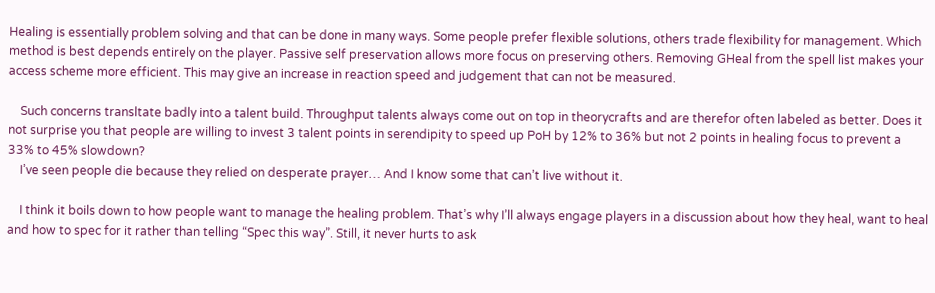Healing is essentially problem solving and that can be done in many ways. Some people prefer flexible solutions, others trade flexibility for management. Which method is best depends entirely on the player. Passive self preservation allows more focus on preserving others. Removing GHeal from the spell list makes your access scheme more efficient. This may give an increase in reaction speed and judgement that can not be measured.

    Such concerns transltate badly into a talent build. Throughput talents always come out on top in theorycrafts and are therefor often labeled as better. Does it not surprise you that people are willing to invest 3 talent points in serendipity to speed up PoH by 12% to 36% but not 2 points in healing focus to prevent a 33% to 45% slowdown?
    I’ve seen people die because they relied on desperate prayer… And I know some that can’t live without it.

    I think it boils down to how people want to manage the healing problem. That’s why I’ll always engage players in a discussion about how they heal, want to heal and how to spec for it rather than telling “Spec this way”. Still, it never hurts to ask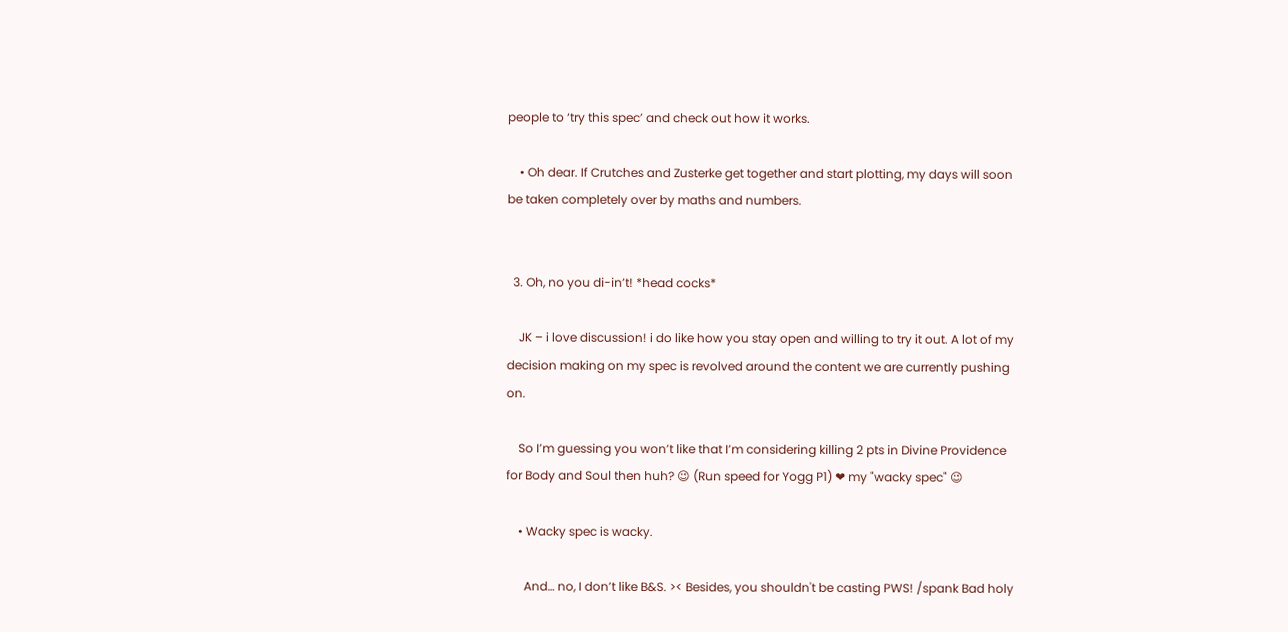people to ‘try this spec’ and check out how it works.

    • Oh dear. If Crutches and Zusterke get together and start plotting, my days will soon be taken completely over by maths and numbers.


  3. Oh, no you di-in’t! *head cocks*

    JK – i love discussion! i do like how you stay open and willing to try it out. A lot of my decision making on my spec is revolved around the content we are currently pushing on.

    So I’m guessing you won’t like that I’m considering killing 2 pts in Divine Providence for Body and Soul then huh? 😉 (Run speed for Yogg P1) ❤ my "wacky spec" 😉

    • Wacky spec is wacky.

      And… no, I don’t like B&S. >< Besides, you shouldn't be casting PWS! /spank Bad holy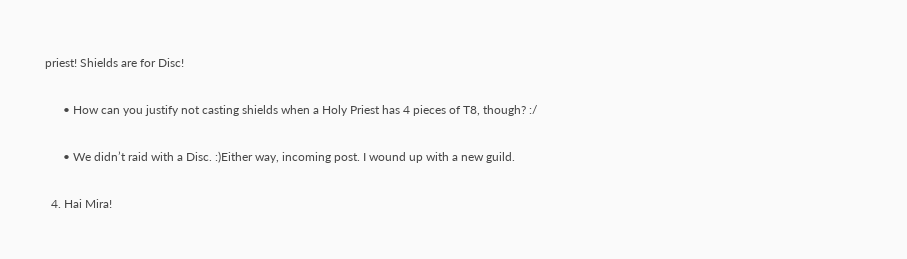priest! Shields are for Disc!

      • How can you justify not casting shields when a Holy Priest has 4 pieces of T8, though? :/

      • We didn’t raid with a Disc. :)Either way, incoming post. I wound up with a new guild.

  4. Hai Mira!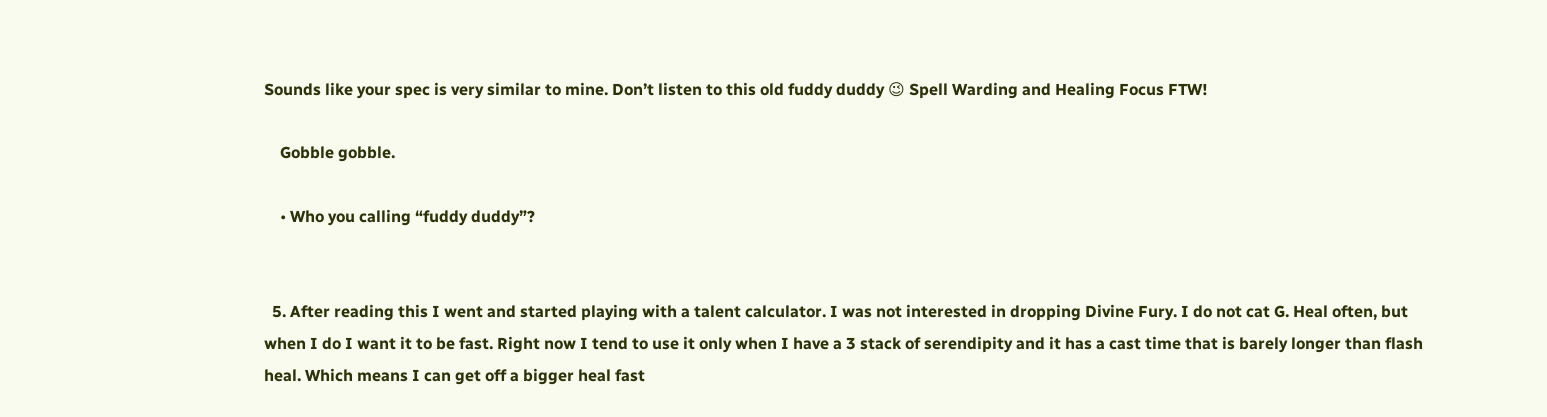Sounds like your spec is very similar to mine. Don’t listen to this old fuddy duddy 😉 Spell Warding and Healing Focus FTW!

    Gobble gobble.

    • Who you calling “fuddy duddy”?


  5. After reading this I went and started playing with a talent calculator. I was not interested in dropping Divine Fury. I do not cat G. Heal often, but when I do I want it to be fast. Right now I tend to use it only when I have a 3 stack of serendipity and it has a cast time that is barely longer than flash heal. Which means I can get off a bigger heal fast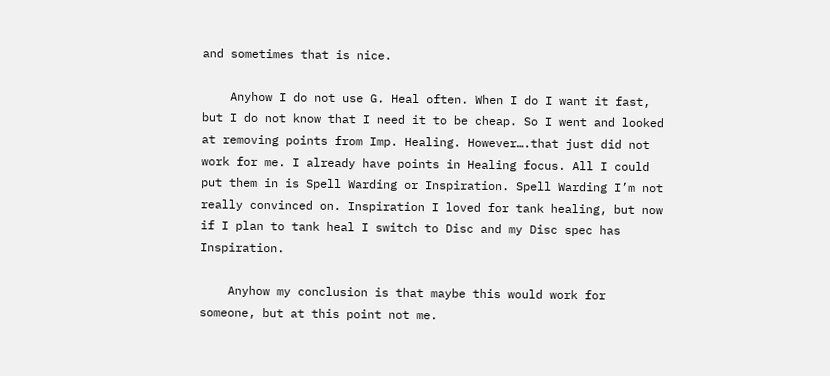and sometimes that is nice.

    Anyhow I do not use G. Heal often. When I do I want it fast, but I do not know that I need it to be cheap. So I went and looked at removing points from Imp. Healing. However….that just did not work for me. I already have points in Healing focus. All I could put them in is Spell Warding or Inspiration. Spell Warding I’m not really convinced on. Inspiration I loved for tank healing, but now if I plan to tank heal I switch to Disc and my Disc spec has Inspiration.

    Anyhow my conclusion is that maybe this would work for someone, but at this point not me.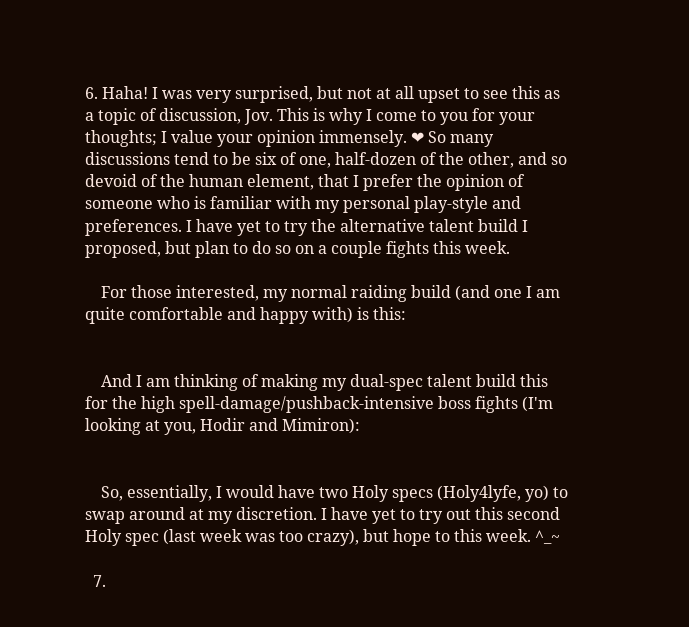6. Haha! I was very surprised, but not at all upset to see this as a topic of discussion, Jov. This is why I come to you for your thoughts; I value your opinion immensely. ❤ So many discussions tend to be six of one, half-dozen of the other, and so devoid of the human element, that I prefer the opinion of someone who is familiar with my personal play-style and preferences. I have yet to try the alternative talent build I proposed, but plan to do so on a couple fights this week.

    For those interested, my normal raiding build (and one I am quite comfortable and happy with) is this:


    And I am thinking of making my dual-spec talent build this for the high spell-damage/pushback-intensive boss fights (I'm looking at you, Hodir and Mimiron):


    So, essentially, I would have two Holy specs (Holy4lyfe, yo) to swap around at my discretion. I have yet to try out this second Holy spec (last week was too crazy), but hope to this week. ^_~

  7.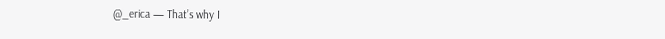@_erica — That’s why I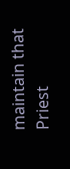maintain that Priest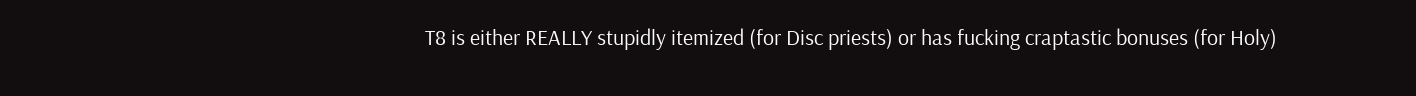T8 is either REALLY stupidly itemized (for Disc priests) or has fucking craptastic bonuses (for Holy)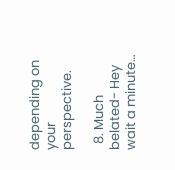depending on your perspective.

  8. Much belated- Hey wait a minute…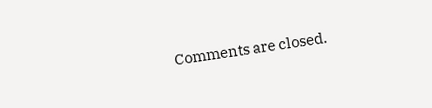Comments are closed.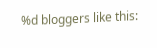%d bloggers like this: